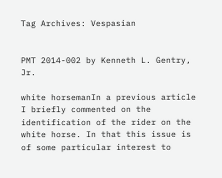Tag Archives: Vespasian


PMT 2014-002 by Kenneth L. Gentry, Jr.

white horsemanIn a previous article I briefly commented on the identification of the rider on the white horse. In that this issue is of some particular interest to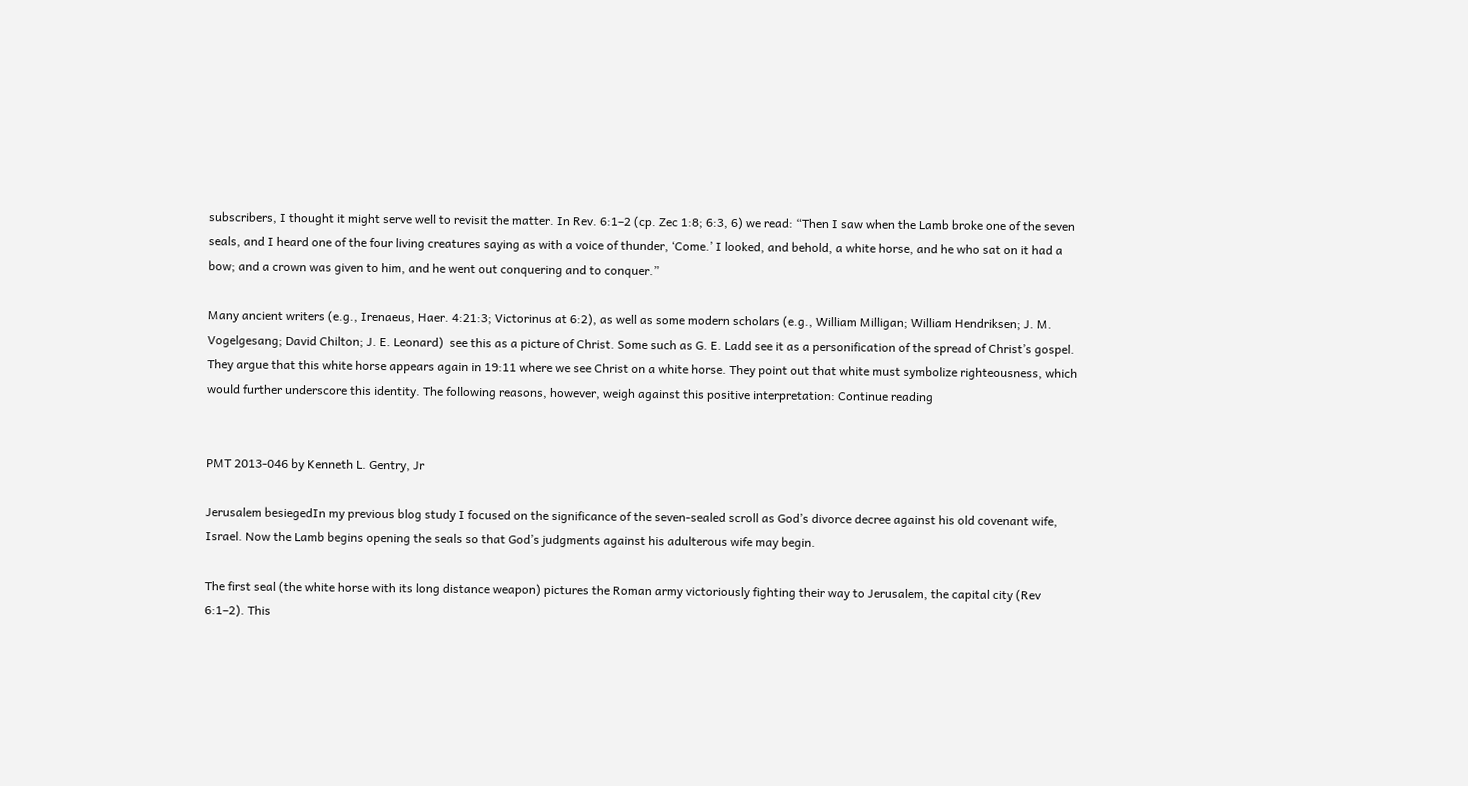subscribers, I thought it might serve well to revisit the matter. In Rev. 6:1–2 (cp. Zec 1:8; 6:3, 6) we read: “Then I saw when the Lamb broke one of the seven seals, and I heard one of the four living creatures saying as with a voice of thunder, ‘Come.’ I looked, and behold, a white horse, and he who sat on it had a bow; and a crown was given to him, and he went out conquering and to conquer.”

Many ancient writers (e.g., Irenaeus, Haer. 4:21:3; Victorinus at 6:2), as well as some modern scholars (e.g., William Milligan; William Hendriksen; J. M. Vogelgesang; David Chilton; J. E. Leonard)  see this as a picture of Christ. Some such as G. E. Ladd see it as a personification of the spread of Christ’s gospel. They argue that this white horse appears again in 19:11 where we see Christ on a white horse. They point out that white must symbolize righteousness, which would further underscore this identity. The following reasons, however, weigh against this positive interpretation: Continue reading


PMT 2013-046 by Kenneth L. Gentry, Jr

Jerusalem besiegedIn my previous blog study I focused on the significance of the seven-sealed scroll as God’s divorce decree against his old covenant wife, Israel. Now the Lamb begins opening the seals so that God’s judgments against his adulterous wife may begin.

The first seal (the white horse with its long distance weapon) pictures the Roman army victoriously fighting their way to Jerusalem, the capital city (Rev 6:1–2). This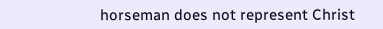horseman does not represent Christ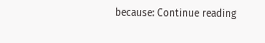because: Continue reading